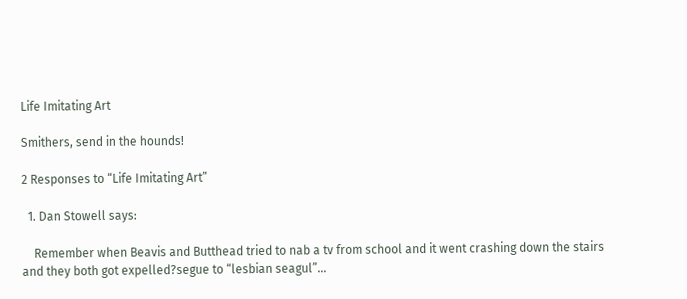Life Imitating Art

Smithers, send in the hounds!

2 Responses to “Life Imitating Art”

  1. Dan Stowell says:

    Remember when Beavis and Butthead tried to nab a tv from school and it went crashing down the stairs and they both got expelled?segue to “lesbian seagul”…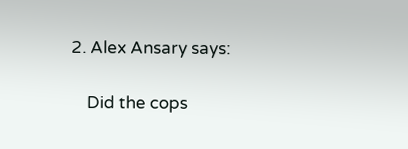2. Alex Ansary says:

    Did the cops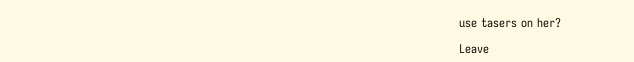use tasers on her?

Leave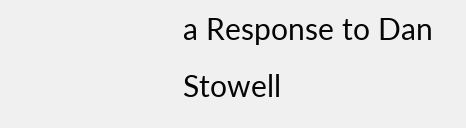a Response to Dan Stowell